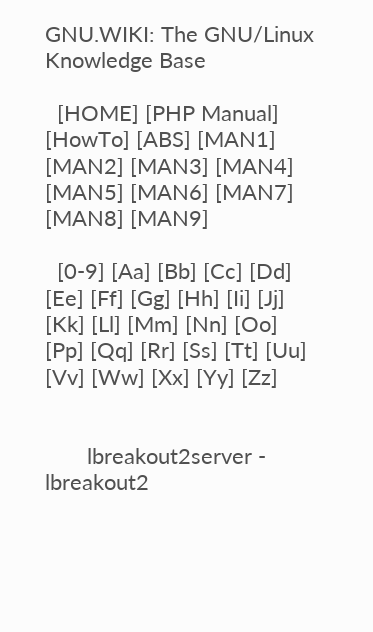GNU.WIKI: The GNU/Linux Knowledge Base

  [HOME] [PHP Manual] [HowTo] [ABS] [MAN1] [MAN2] [MAN3] [MAN4] [MAN5] [MAN6] [MAN7] [MAN8] [MAN9]

  [0-9] [Aa] [Bb] [Cc] [Dd] [Ee] [Ff] [Gg] [Hh] [Ii] [Jj] [Kk] [Ll] [Mm] [Nn] [Oo] [Pp] [Qq] [Rr] [Ss] [Tt] [Uu] [Vv] [Ww] [Xx] [Yy] [Zz]


       lbreakout2server - lbreakout2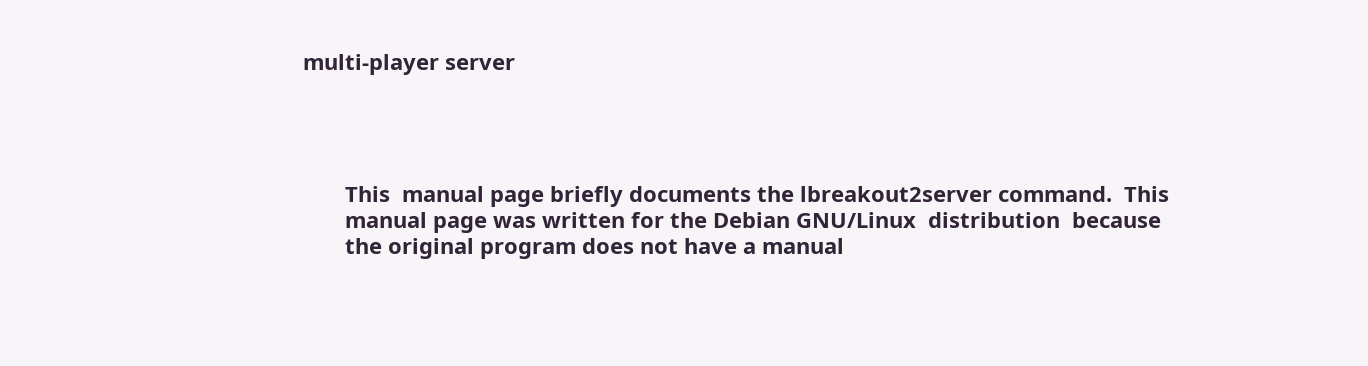multi-player server




       This  manual page briefly documents the lbreakout2server command.  This
       manual page was written for the Debian GNU/Linux  distribution  because
       the original program does not have a manual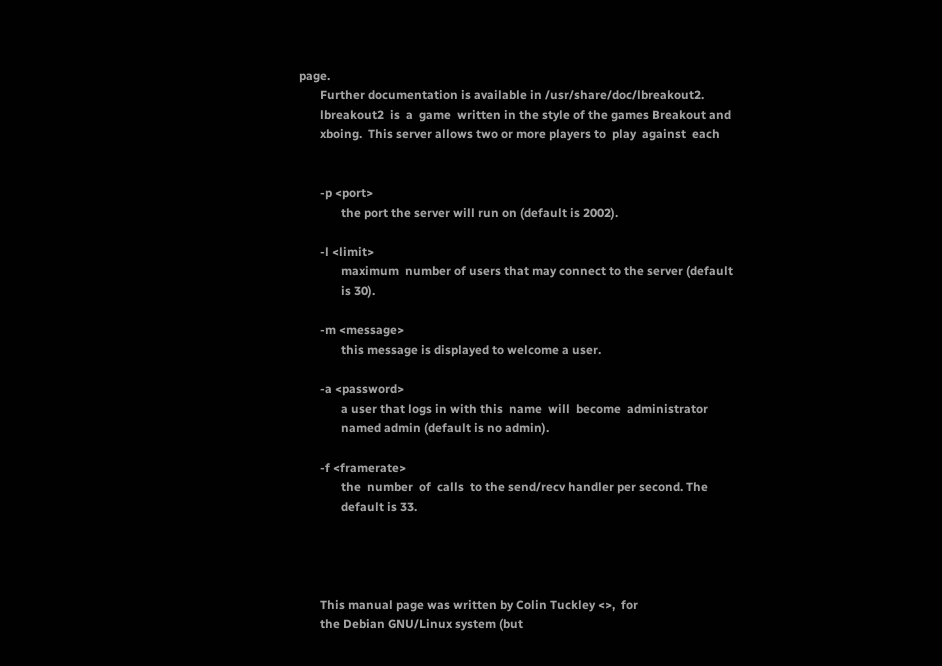page.
       Further documentation is available in /usr/share/doc/lbreakout2.
       lbreakout2  is  a  game  written in the style of the games Breakout and
       xboing.  This server allows two or more players to  play  against  each


       -p <port>
              the port the server will run on (default is 2002).

       -l <limit>
              maximum  number of users that may connect to the server (default
              is 30).

       -m <message>
              this message is displayed to welcome a user.

       -a <password>
              a user that logs in with this  name  will  become  administrator
              named admin (default is no admin).

       -f <framerate>
              the  number  of  calls  to the send/recv handler per second. The
              default is 33.




       This manual page was written by Colin Tuckley <>,  for
       the Debian GNU/Linux system (but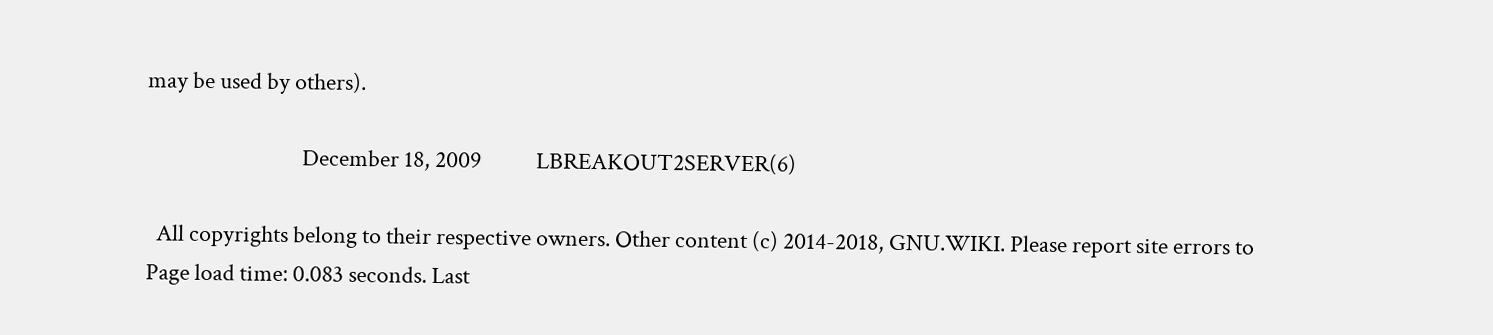may be used by others).

                               December 18, 2009           LBREAKOUT2SERVER(6)

  All copyrights belong to their respective owners. Other content (c) 2014-2018, GNU.WIKI. Please report site errors to
Page load time: 0.083 seconds. Last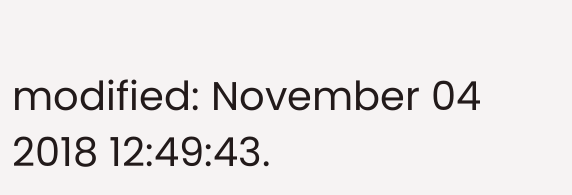modified: November 04 2018 12:49:43.